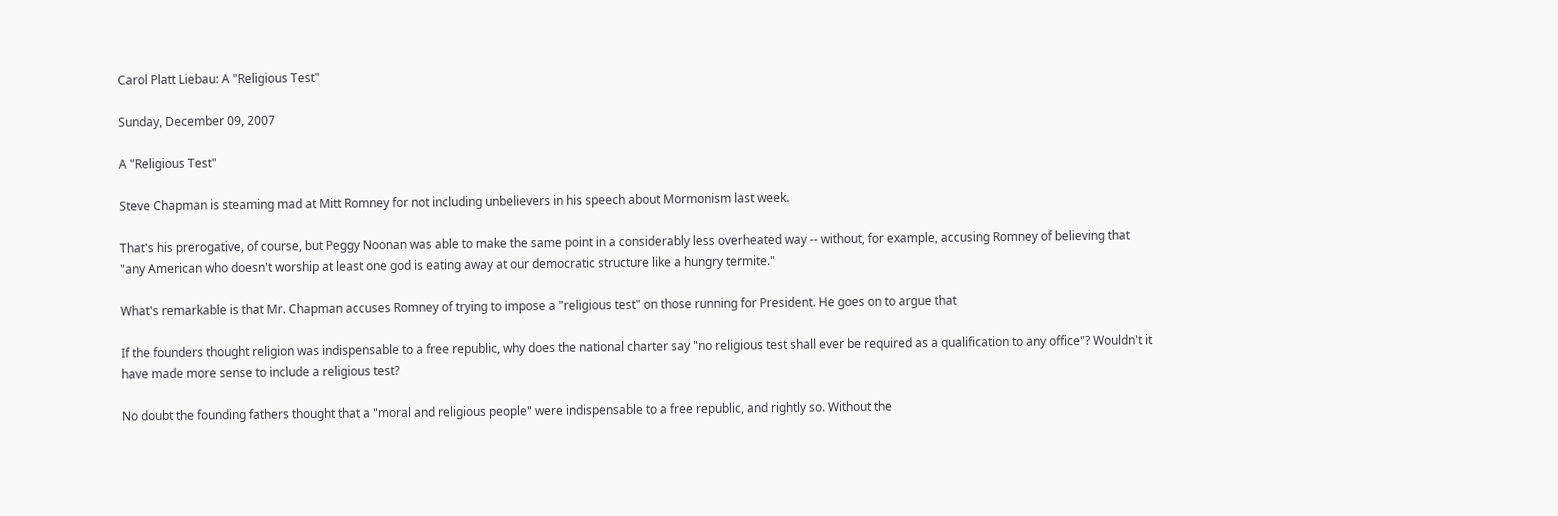Carol Platt Liebau: A "Religious Test"

Sunday, December 09, 2007

A "Religious Test"

Steve Chapman is steaming mad at Mitt Romney for not including unbelievers in his speech about Mormonism last week.

That's his prerogative, of course, but Peggy Noonan was able to make the same point in a considerably less overheated way -- without, for example, accusing Romney of believing that "any American who doesn't worship at least one god is eating away at our democratic structure like a hungry termite."

What's remarkable is that Mr. Chapman accuses Romney of trying to impose a "religious test" on those running for President. He goes on to argue that

If the founders thought religion was indispensable to a free republic, why does the national charter say "no religious test shall ever be required as a qualification to any office"? Wouldn't it have made more sense to include a religious test?

No doubt the founding fathers thought that a "moral and religious people" were indispensable to a free republic, and rightly so. Without the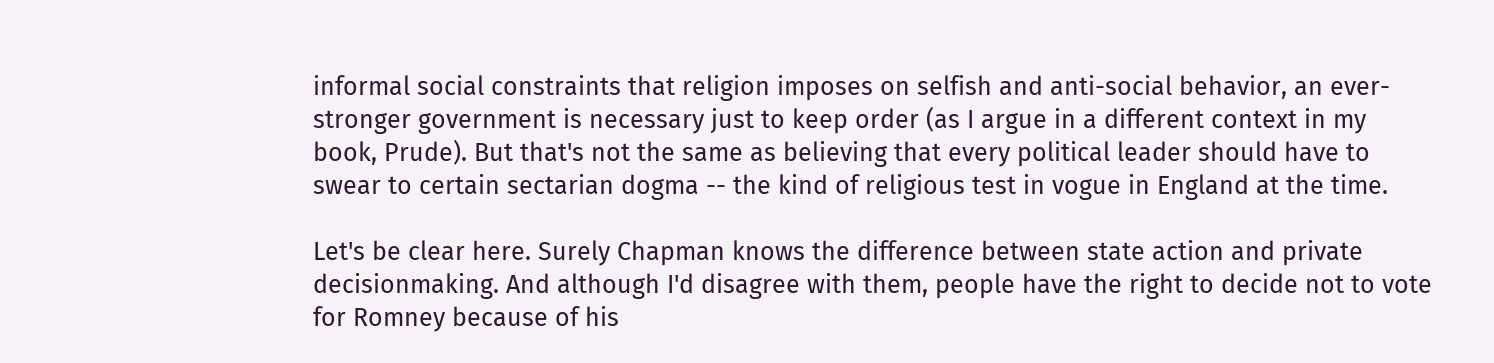informal social constraints that religion imposes on selfish and anti-social behavior, an ever-stronger government is necessary just to keep order (as I argue in a different context in my book, Prude). But that's not the same as believing that every political leader should have to swear to certain sectarian dogma -- the kind of religious test in vogue in England at the time.

Let's be clear here. Surely Chapman knows the difference between state action and private decisionmaking. And although I'd disagree with them, people have the right to decide not to vote for Romney because of his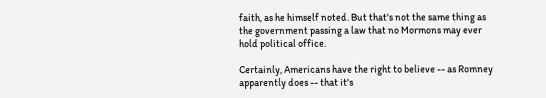faith, as he himself noted. But that's not the same thing as the government passing a law that no Mormons may ever hold political office.

Certainly, Americans have the right to believe -- as Romney apparently does -- that it's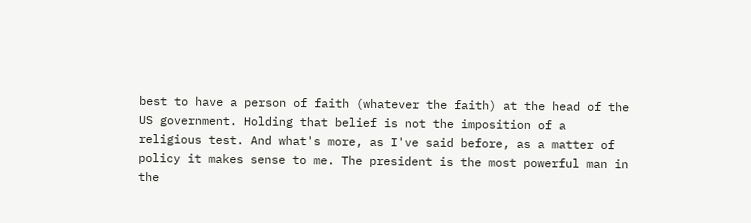best to have a person of faith (whatever the faith) at the head of the US government. Holding that belief is not the imposition of a religious test. And what's more, as I've said before, as a matter of policy it makes sense to me. The president is the most powerful man in the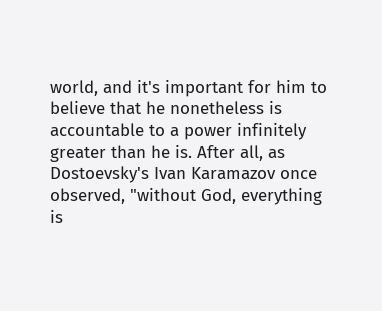world, and it's important for him to believe that he nonetheless is accountable to a power infinitely greater than he is. After all, as Dostoevsky's Ivan Karamazov once observed, "without God, everything is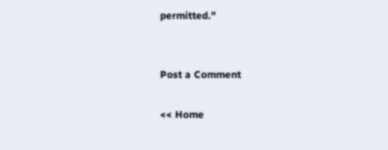permitted."


Post a Comment

<< Home